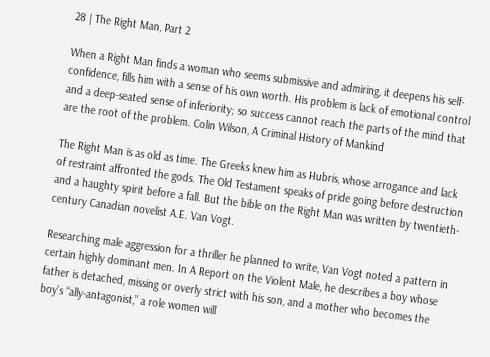28 | The Right Man, Part 2

When a Right Man finds a woman who seems submissive and admiring, it deepens his self-confidence, fills him with a sense of his own worth. His problem is lack of emotional control and a deep-seated sense of inferiority; so success cannot reach the parts of the mind that are the root of the problem. Colin Wilson, A Criminal History of Mankind

The Right Man is as old as time. The Greeks knew him as Hubris, whose arrogance and lack of restraint affronted the gods. The Old Testament speaks of pride going before destruction and a haughty spirit before a fall. But the bible on the Right Man was written by twentieth-century Canadian novelist A.E. Van Vogt.

Researching male aggression for a thriller he planned to write, Van Vogt noted a pattern in certain highly dominant men. In A Report on the Violent Male, he describes a boy whose father is detached, missing or overly strict with his son, and a mother who becomes the boy’s “ally-antagonist,” a role women will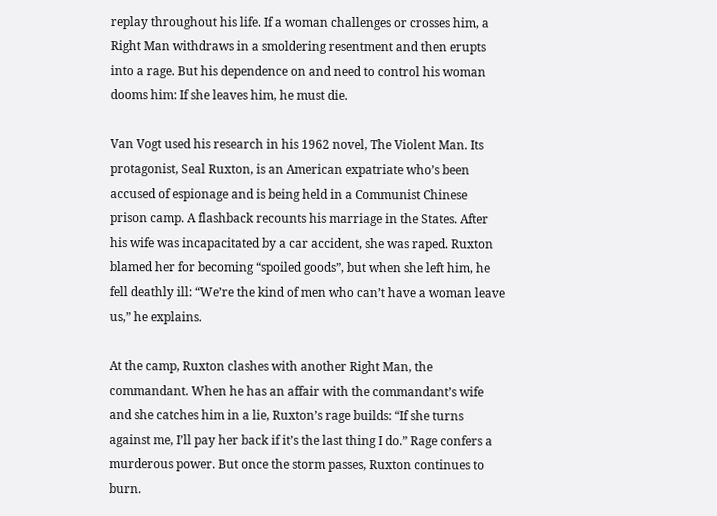replay throughout his life. If a woman challenges or crosses him, a Right Man withdraws in a smoldering resentment and then erupts into a rage. But his dependence on and need to control his woman dooms him: If she leaves him, he must die.

Van Vogt used his research in his 1962 novel, The Violent Man. Its protagonist, Seal Ruxton, is an American expatriate who’s been accused of espionage and is being held in a Communist Chinese prison camp. A flashback recounts his marriage in the States. After his wife was incapacitated by a car accident, she was raped. Ruxton blamed her for becoming “spoiled goods”, but when she left him, he fell deathly ill: “We’re the kind of men who can’t have a woman leave us,” he explains.

At the camp, Ruxton clashes with another Right Man, the commandant. When he has an affair with the commandant’s wife and she catches him in a lie, Ruxton’s rage builds: “If she turns against me, I’ll pay her back if it’s the last thing I do.” Rage confers a murderous power. But once the storm passes, Ruxton continues to burn.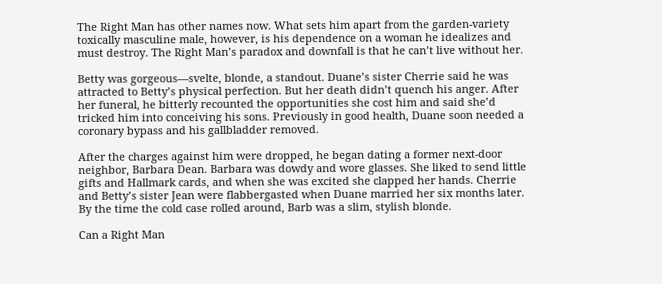The Right Man has other names now. What sets him apart from the garden-variety toxically masculine male, however, is his dependence on a woman he idealizes and must destroy. The Right Man’s paradox and downfall is that he can’t live without her.

Betty was gorgeous—svelte, blonde, a standout. Duane’s sister Cherrie said he was attracted to Betty’s physical perfection. But her death didn’t quench his anger. After her funeral, he bitterly recounted the opportunities she cost him and said she’d tricked him into conceiving his sons. Previously in good health, Duane soon needed a coronary bypass and his gallbladder removed.

After the charges against him were dropped, he began dating a former next-door neighbor, Barbara Dean. Barbara was dowdy and wore glasses. She liked to send little gifts and Hallmark cards, and when she was excited she clapped her hands. Cherrie and Betty’s sister Jean were flabbergasted when Duane married her six months later. By the time the cold case rolled around, Barb was a slim, stylish blonde.

Can a Right Man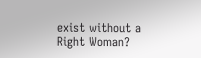exist without a Right Woman?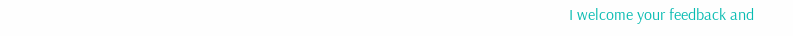I welcome your feedback and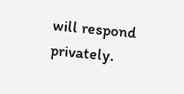will respond privately.